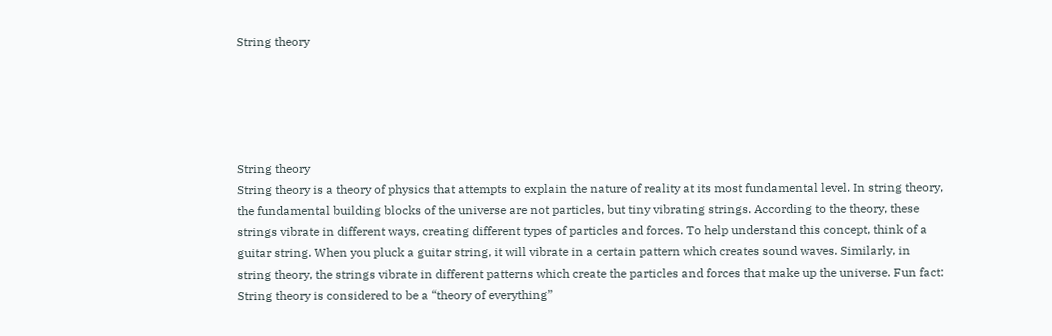String theory





String theory
String theory is a theory of physics that attempts to explain the nature of reality at its most fundamental level. In string theory, the fundamental building blocks of the universe are not particles, but tiny vibrating strings. According to the theory, these strings vibrate in different ways, creating different types of particles and forces. To help understand this concept, think of a guitar string. When you pluck a guitar string, it will vibrate in a certain pattern which creates sound waves. Similarly, in string theory, the strings vibrate in different patterns which create the particles and forces that make up the universe. Fun fact: String theory is considered to be a “theory of everything”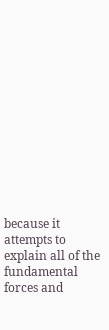because it attempts to explain all of the fundamental forces and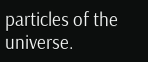particles of the universe.